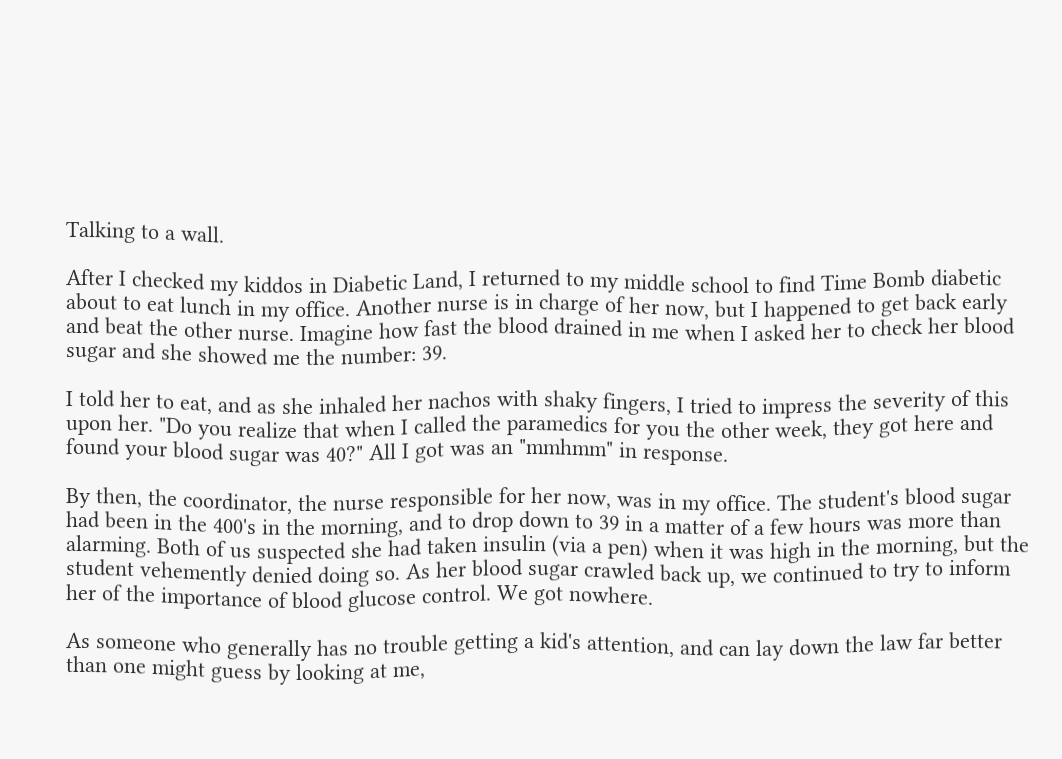Talking to a wall.

After I checked my kiddos in Diabetic Land, I returned to my middle school to find Time Bomb diabetic about to eat lunch in my office. Another nurse is in charge of her now, but I happened to get back early and beat the other nurse. Imagine how fast the blood drained in me when I asked her to check her blood sugar and she showed me the number: 39.

I told her to eat, and as she inhaled her nachos with shaky fingers, I tried to impress the severity of this upon her. "Do you realize that when I called the paramedics for you the other week, they got here and found your blood sugar was 40?" All I got was an "mmhmm" in response.

By then, the coordinator, the nurse responsible for her now, was in my office. The student's blood sugar had been in the 400's in the morning, and to drop down to 39 in a matter of a few hours was more than alarming. Both of us suspected she had taken insulin (via a pen) when it was high in the morning, but the student vehemently denied doing so. As her blood sugar crawled back up, we continued to try to inform her of the importance of blood glucose control. We got nowhere.

As someone who generally has no trouble getting a kid's attention, and can lay down the law far better than one might guess by looking at me,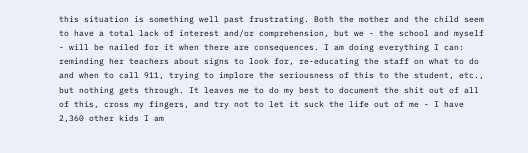this situation is something well past frustrating. Both the mother and the child seem to have a total lack of interest and/or comprehension, but we - the school and myself - will be nailed for it when there are consequences. I am doing everything I can: reminding her teachers about signs to look for, re-educating the staff on what to do and when to call 911, trying to implore the seriousness of this to the student, etc., but nothing gets through. It leaves me to do my best to document the shit out of all of this, cross my fingers, and try not to let it suck the life out of me - I have 2,360 other kids I am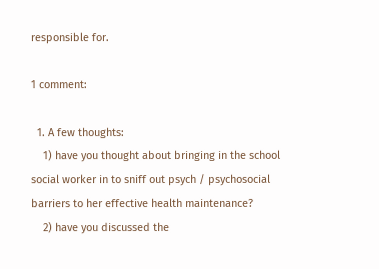responsible for.

1 comment:

  1. A few thoughts:
    1) have you thought about bringing in the school social worker in to sniff out psych / psychosocial barriers to her effective health maintenance?
    2) have you discussed the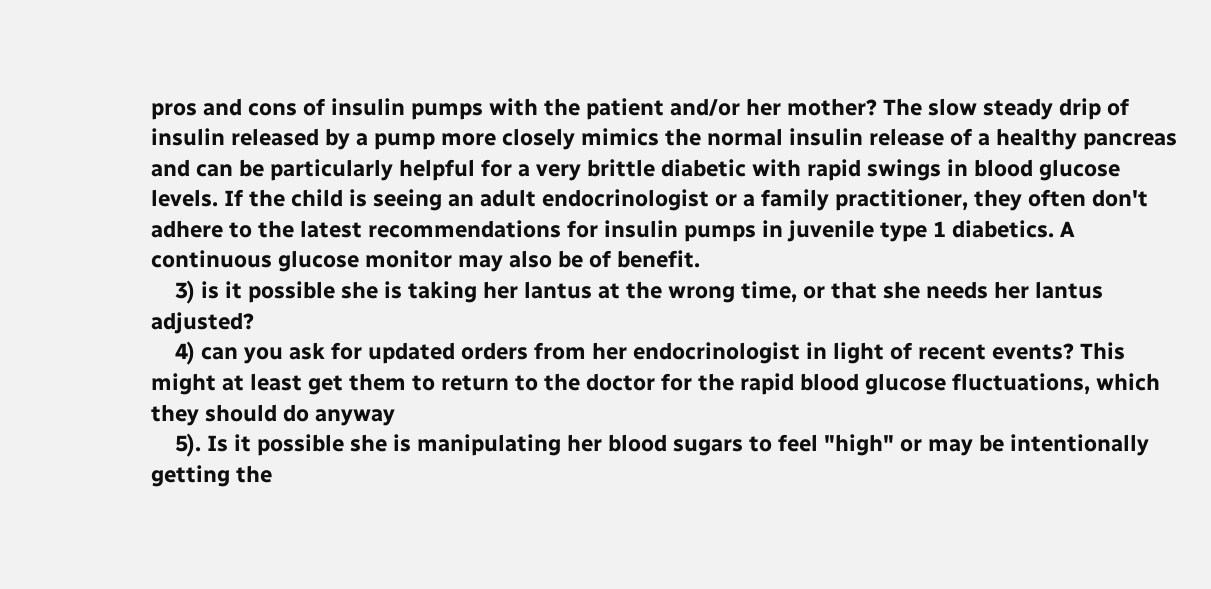pros and cons of insulin pumps with the patient and/or her mother? The slow steady drip of insulin released by a pump more closely mimics the normal insulin release of a healthy pancreas and can be particularly helpful for a very brittle diabetic with rapid swings in blood glucose levels. If the child is seeing an adult endocrinologist or a family practitioner, they often don't adhere to the latest recommendations for insulin pumps in juvenile type 1 diabetics. A continuous glucose monitor may also be of benefit.
    3) is it possible she is taking her lantus at the wrong time, or that she needs her lantus adjusted?
    4) can you ask for updated orders from her endocrinologist in light of recent events? This might at least get them to return to the doctor for the rapid blood glucose fluctuations, which they should do anyway
    5). Is it possible she is manipulating her blood sugars to feel "high" or may be intentionally getting the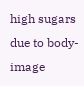high sugars due to body-image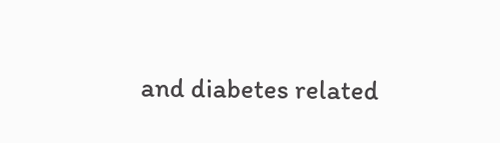and diabetes related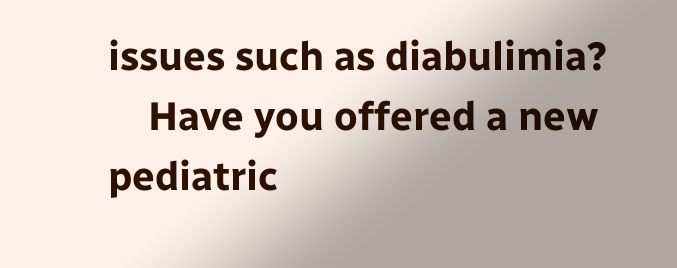issues such as diabulimia?
    Have you offered a new pediatric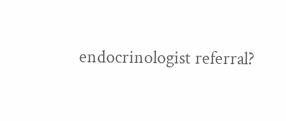endocrinologist referral?